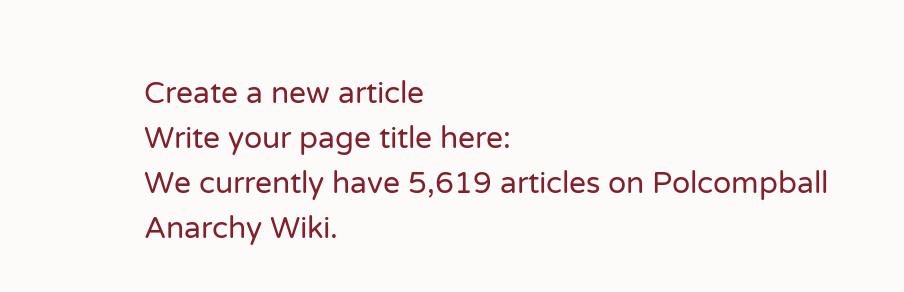Create a new article
Write your page title here:
We currently have 5,619 articles on Polcompball Anarchy Wiki.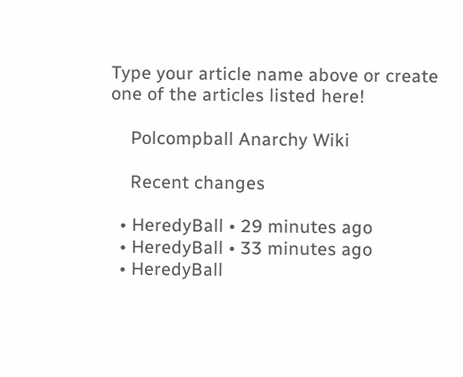Type your article name above or create one of the articles listed here!

    Polcompball Anarchy Wiki

    Recent changes

  • HeredyBall • 29 minutes ago
  • HeredyBall • 33 minutes ago
  • HeredyBall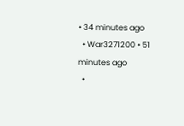• 34 minutes ago
  • War3271200 • 51 minutes ago
  •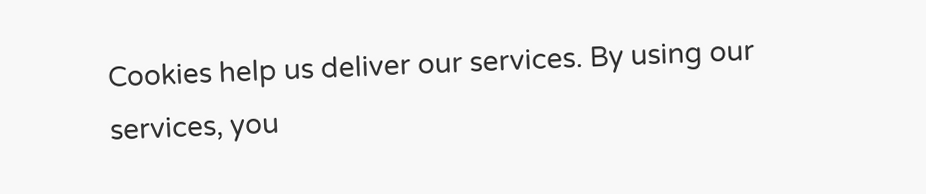Cookies help us deliver our services. By using our services, you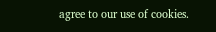agree to our use of cookies.